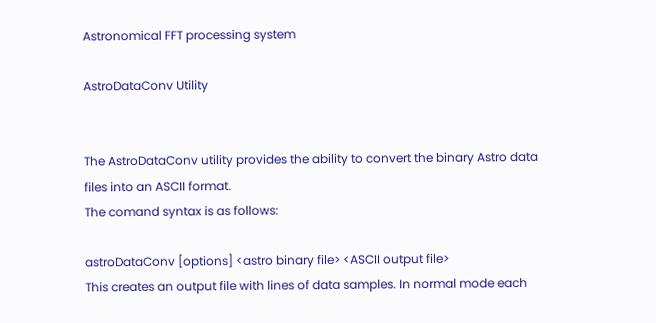Astronomical FFT processing system

AstroDataConv Utility


The AstroDataConv utility provides the ability to convert the binary Astro data files into an ASCII format.
The comand syntax is as follows:

astroDataConv [options] <astro binary file> <ASCII output file>
This creates an output file with lines of data samples. In normal mode each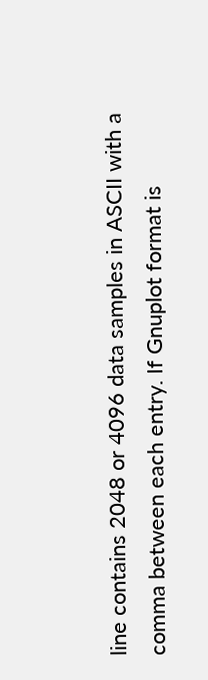line contains 2048 or 4096 data samples in ASCII with a comma between each entry. If Gnuplot format is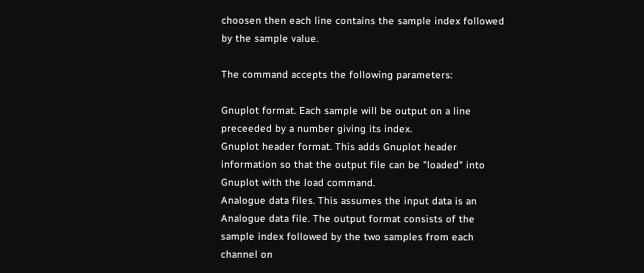choosen then each line contains the sample index followed by the sample value.

The command accepts the following parameters:

Gnuplot format. Each sample will be output on a line preceeded by a number giving its index.
Gnuplot header format. This adds Gnuplot header information so that the output file can be "loaded" into Gnuplot with the load command.
Analogue data files. This assumes the input data is an Analogue data file. The output format consists of the sample index followed by the two samples from each channel on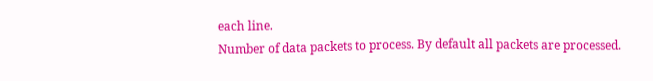each line.
Number of data packets to process. By default all packets are processed.